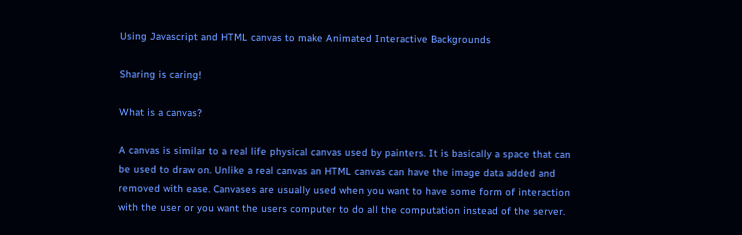Using Javascript and HTML canvas to make Animated Interactive Backgrounds

Sharing is caring!

What is a canvas?

A canvas is similar to a real life physical canvas used by painters. It is basically a space that can be used to draw on. Unlike a real canvas an HTML canvas can have the image data added and removed with ease. Canvases are usually used when you want to have some form of interaction with the user or you want the users computer to do all the computation instead of the server.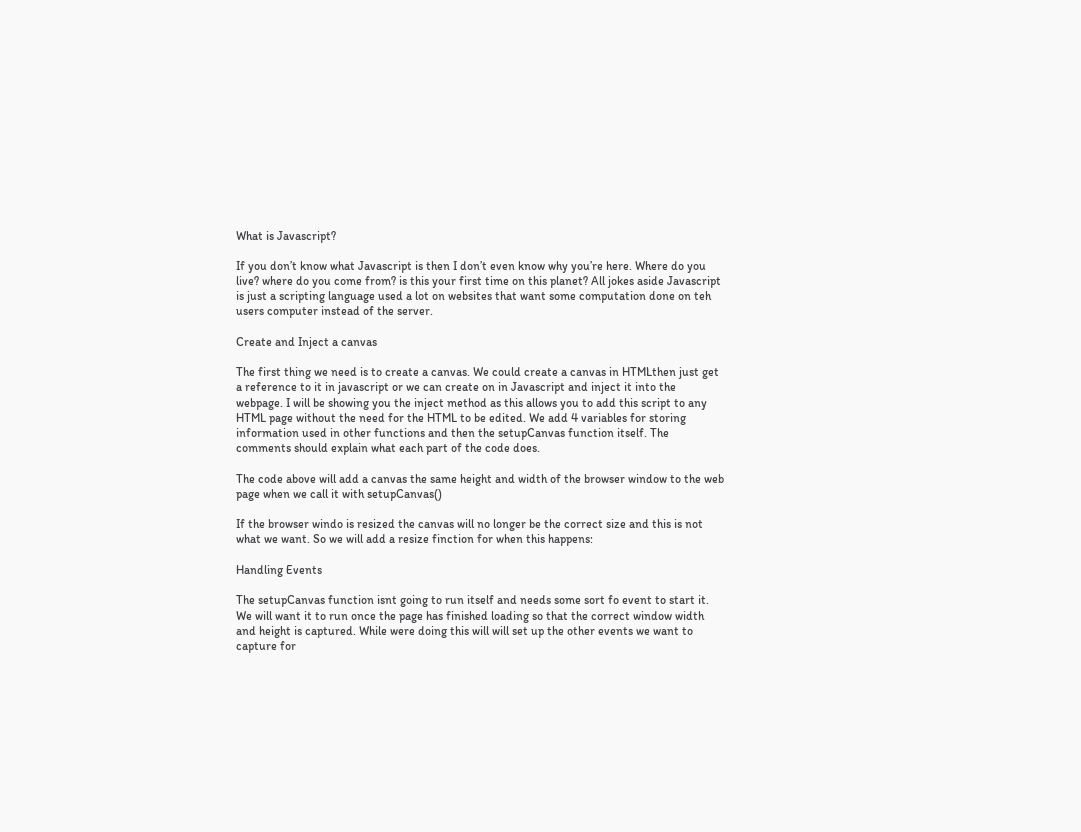What is Javascript?

If you don’t know what Javascript is then I don’t even know why you’re here. Where do you live? where do you come from? is this your first time on this planet? All jokes aside Javascript is just a scripting language used a lot on websites that want some computation done on teh users computer instead of the server.

Create and Inject a canvas

The first thing we need is to create a canvas. We could create a canvas in HTMLthen just get a reference to it in javascript or we can create on in Javascript and inject it into the webpage. I will be showing you the inject method as this allows you to add this script to any HTML page without the need for the HTML to be edited. We add 4 variables for storing information used in other functions and then the setupCanvas function itself. The comments should explain what each part of the code does.

The code above will add a canvas the same height and width of the browser window to the web page when we call it with setupCanvas()

If the browser windo is resized the canvas will no longer be the correct size and this is not what we want. So we will add a resize finction for when this happens:

Handling Events

The setupCanvas function isnt going to run itself and needs some sort fo event to start it. We will want it to run once the page has finished loading so that the correct window width and height is captured. While were doing this will will set up the other events we want to capture for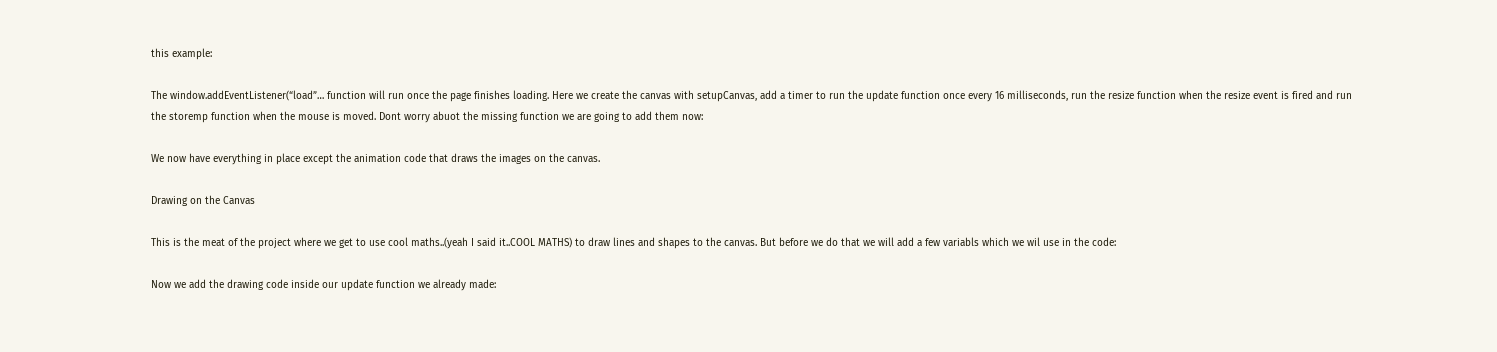this example:

The window.addEventListener(“load”… function will run once the page finishes loading. Here we create the canvas with setupCanvas, add a timer to run the update function once every 16 milliseconds, run the resize function when the resize event is fired and run the storemp function when the mouse is moved. Dont worry abuot the missing function we are going to add them now:

We now have everything in place except the animation code that draws the images on the canvas.

Drawing on the Canvas

This is the meat of the project where we get to use cool maths..(yeah I said it..COOL MATHS) to draw lines and shapes to the canvas. But before we do that we will add a few variabls which we wil use in the code:

Now we add the drawing code inside our update function we already made: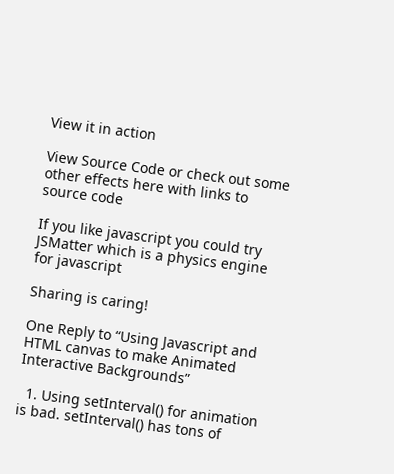View it in action

View Source Code or check out some other effects here with links to source code

If you like javascript you could try JSMatter which is a physics engine for javascript

Sharing is caring!

One Reply to “Using Javascript and HTML canvas to make Animated Interactive Backgrounds”

  1. Using setInterval() for animation is bad. setInterval() has tons of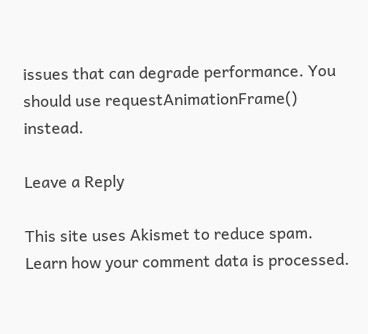issues that can degrade performance. You should use requestAnimationFrame() instead.

Leave a Reply

This site uses Akismet to reduce spam. Learn how your comment data is processed.